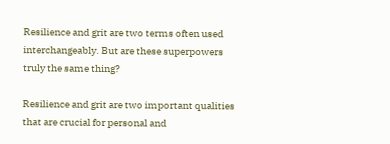Resilience and grit are two terms often used interchangeably. But are these superpowers truly the same thing?

Resilience and grit are two important qualities that are crucial for personal and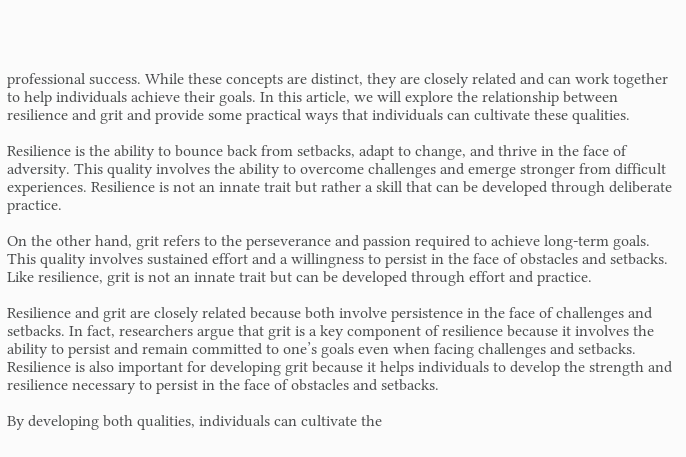professional success. While these concepts are distinct, they are closely related and can work together to help individuals achieve their goals. In this article, we will explore the relationship between resilience and grit and provide some practical ways that individuals can cultivate these qualities.

Resilience is the ability to bounce back from setbacks, adapt to change, and thrive in the face of adversity. This quality involves the ability to overcome challenges and emerge stronger from difficult experiences. Resilience is not an innate trait but rather a skill that can be developed through deliberate practice.

On the other hand, grit refers to the perseverance and passion required to achieve long-term goals. This quality involves sustained effort and a willingness to persist in the face of obstacles and setbacks. Like resilience, grit is not an innate trait but can be developed through effort and practice.

Resilience and grit are closely related because both involve persistence in the face of challenges and setbacks. In fact, researchers argue that grit is a key component of resilience because it involves the ability to persist and remain committed to one’s goals even when facing challenges and setbacks. Resilience is also important for developing grit because it helps individuals to develop the strength and resilience necessary to persist in the face of obstacles and setbacks.

By developing both qualities, individuals can cultivate the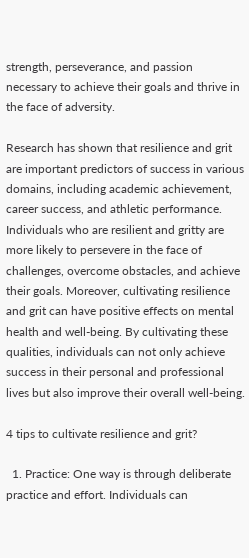strength, perseverance, and passion necessary to achieve their goals and thrive in the face of adversity.

Research has shown that resilience and grit are important predictors of success in various domains, including academic achievement, career success, and athletic performance. Individuals who are resilient and gritty are more likely to persevere in the face of challenges, overcome obstacles, and achieve their goals. Moreover, cultivating resilience and grit can have positive effects on mental health and well-being. By cultivating these qualities, individuals can not only achieve success in their personal and professional lives but also improve their overall well-being.

4 tips to cultivate resilience and grit?

  1. Practice: One way is through deliberate practice and effort. Individuals can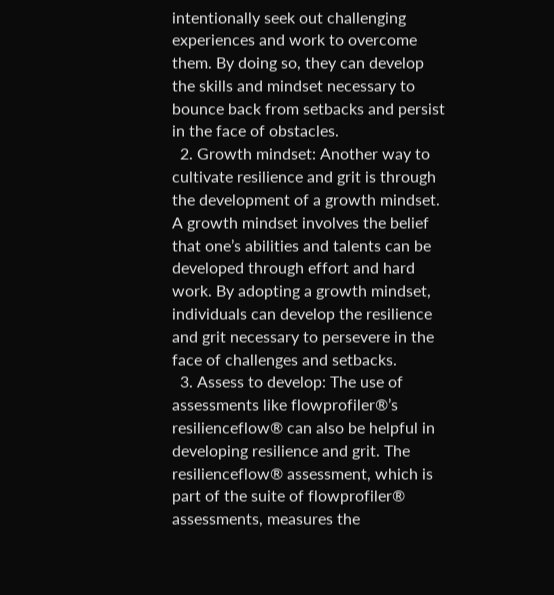intentionally seek out challenging experiences and work to overcome them. By doing so, they can develop the skills and mindset necessary to bounce back from setbacks and persist in the face of obstacles.
  2. Growth mindset: Another way to cultivate resilience and grit is through the development of a growth mindset. A growth mindset involves the belief that one’s abilities and talents can be developed through effort and hard work. By adopting a growth mindset, individuals can develop the resilience and grit necessary to persevere in the face of challenges and setbacks.
  3. Assess to develop: The use of assessments like flowprofiler®’s resilienceflow® can also be helpful in developing resilience and grit. The resilienceflow® assessment, which is part of the suite of flowprofiler® assessments, measures the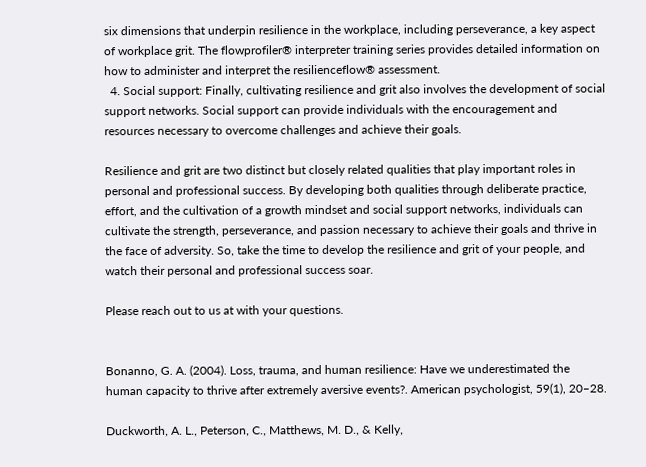six dimensions that underpin resilience in the workplace, including perseverance, a key aspect of workplace grit. The flowprofiler® interpreter training series provides detailed information on how to administer and interpret the resilienceflow® assessment.
  4. Social support: Finally, cultivating resilience and grit also involves the development of social support networks. Social support can provide individuals with the encouragement and resources necessary to overcome challenges and achieve their goals.

Resilience and grit are two distinct but closely related qualities that play important roles in personal and professional success. By developing both qualities through deliberate practice, effort, and the cultivation of a growth mindset and social support networks, individuals can cultivate the strength, perseverance, and passion necessary to achieve their goals and thrive in the face of adversity. So, take the time to develop the resilience and grit of your people, and watch their personal and professional success soar.

Please reach out to us at with your questions.


Bonanno, G. A. (2004). Loss, trauma, and human resilience: Have we underestimated the human capacity to thrive after extremely aversive events?. American psychologist, 59(1), 20–28.

Duckworth, A. L., Peterson, C., Matthews, M. D., & Kelly,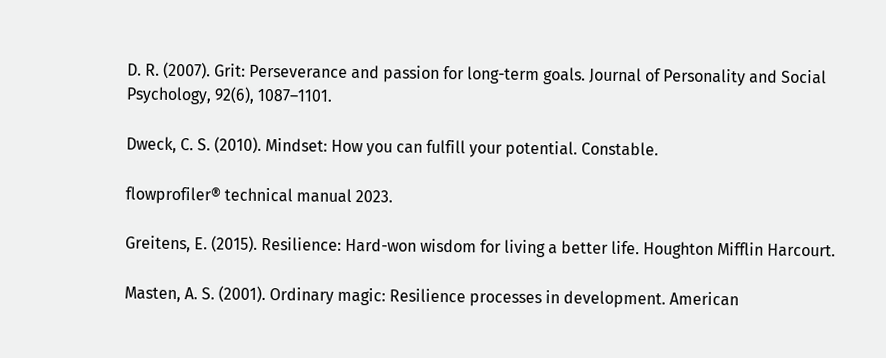D. R. (2007). Grit: Perseverance and passion for long-term goals. Journal of Personality and Social Psychology, 92(6), 1087–1101.

Dweck, C. S. (2010). Mindset: How you can fulfill your potential. Constable.

flowprofiler® technical manual 2023.

Greitens, E. (2015). Resilience: Hard-won wisdom for living a better life. Houghton Mifflin Harcourt.

Masten, A. S. (2001). Ordinary magic: Resilience processes in development. American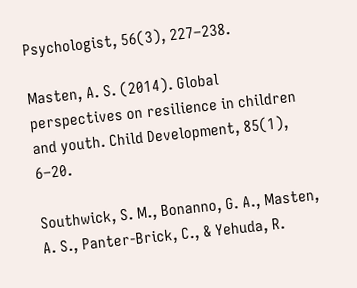Psychologist, 56(3), 227–238.

Masten, A. S. (2014). Global perspectives on resilience in children and youth. Child Development, 85(1), 6–20.

Southwick, S. M., Bonanno, G. A., Masten, A. S., Panter-Brick, C., & Yehuda, R.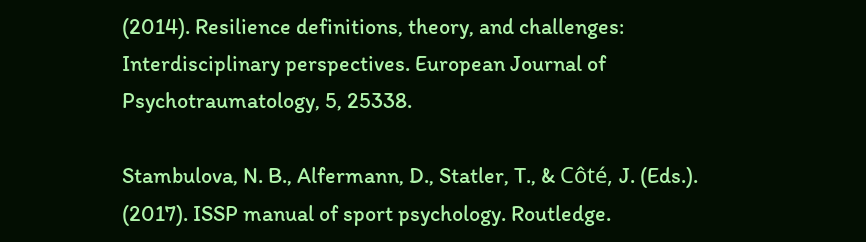(2014). Resilience definitions, theory, and challenges: Interdisciplinary perspectives. European Journal of Psychotraumatology, 5, 25338.

Stambulova, N. B., Alfermann, D., Statler, T., & Côté, J. (Eds.). (2017). ISSP manual of sport psychology. Routledge.